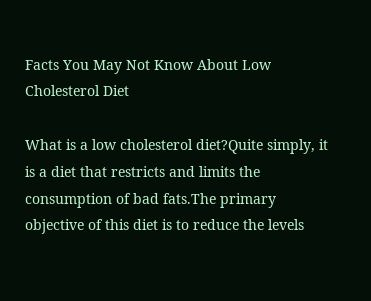Facts You May Not Know About Low Cholesterol Diet

What is a low cholesterol diet?Quite simply, it is a diet that restricts and limits the consumption of bad fats.The primary objective of this diet is to reduce the levels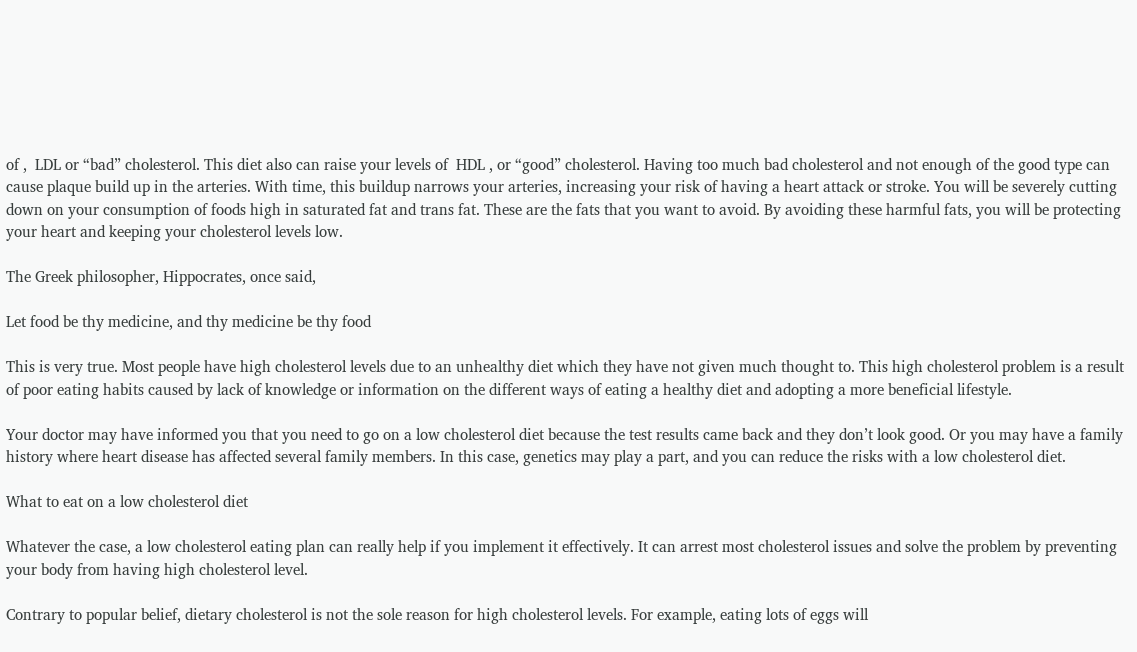of ,  LDL or “bad” cholesterol. This diet also can raise your levels of  HDL , or “good” cholesterol. Having too much bad cholesterol and not enough of the good type can cause plaque build up in the arteries. With time, this buildup narrows your arteries, increasing your risk of having a heart attack or stroke. You will be severely cutting down on your consumption of foods high in saturated fat and trans fat. These are the fats that you want to avoid. By avoiding these harmful fats, you will be protecting your heart and keeping your cholesterol levels low.

The Greek philosopher, Hippocrates, once said,

Let food be thy medicine, and thy medicine be thy food

This is very true. Most people have high cholesterol levels due to an unhealthy diet which they have not given much thought to. This high cholesterol problem is a result of poor eating habits caused by lack of knowledge or information on the different ways of eating a healthy diet and adopting a more beneficial lifestyle.

Your doctor may have informed you that you need to go on a low cholesterol diet because the test results came back and they don’t look good. Or you may have a family history where heart disease has affected several family members. In this case, genetics may play a part, and you can reduce the risks with a low cholesterol diet.

What to eat on a low cholesterol diet

Whatever the case, a low cholesterol eating plan can really help if you implement it effectively. It can arrest most cholesterol issues and solve the problem by preventing your body from having high cholesterol level.

Contrary to popular belief, dietary cholesterol is not the sole reason for high cholesterol levels. For example, eating lots of eggs will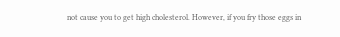not cause you to get high cholesterol. However, if you fry those eggs in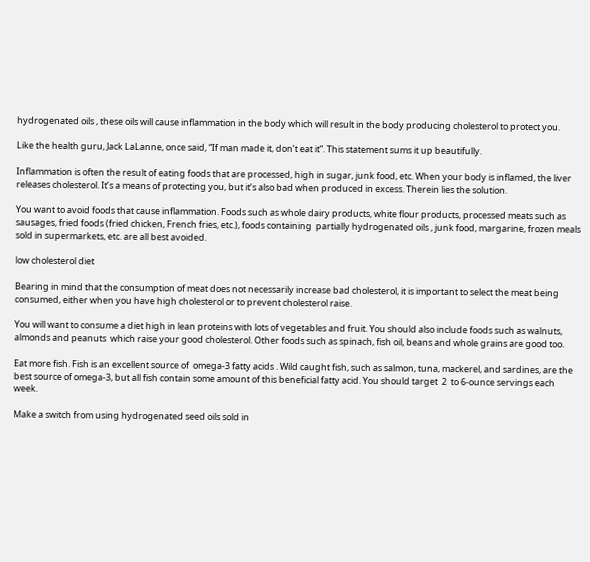hydrogenated oils , these oils will cause inflammation in the body which will result in the body producing cholesterol to protect you.

Like the health guru, Jack LaLanne, once said, “If man made it, don’t eat it”. This statement sums it up beautifully.

Inflammation is often the result of eating foods that are processed, high in sugar, junk food, etc. When your body is inflamed, the liver releases cholesterol. It’s a means of protecting you, but it’s also bad when produced in excess. Therein lies the solution.

You want to avoid foods that cause inflammation. Foods such as whole dairy products, white flour products, processed meats such as sausages, fried foods (fried chicken, French fries, etc.), foods containing  partially hydrogenated oils , junk food, margarine, frozen meals sold in supermarkets, etc. are all best avoided.

low cholesterol diet

Bearing in mind that the consumption of meat does not necessarily increase bad cholesterol, it is important to select the meat being consumed, either when you have high cholesterol or to prevent cholesterol raise.

You will want to consume a diet high in lean proteins with lots of vegetables and fruit. You should also include foods such as walnuts,  almonds and peanuts  which raise your good cholesterol. Other foods such as spinach, fish oil, beans and whole grains are good too.

Eat more fish. Fish is an excellent source of  omega-3 fatty acids . Wild caught fish, such as salmon, tuna, mackerel, and sardines, are the best source of omega-3, but all fish contain some amount of this beneficial fatty acid. You should target  2  to 6-ounce servings each week.

Make a switch from using hydrogenated seed oils sold in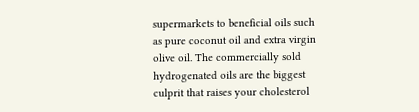supermarkets to beneficial oils such as pure coconut oil and extra virgin olive oil. The commercially sold hydrogenated oils are the biggest culprit that raises your cholesterol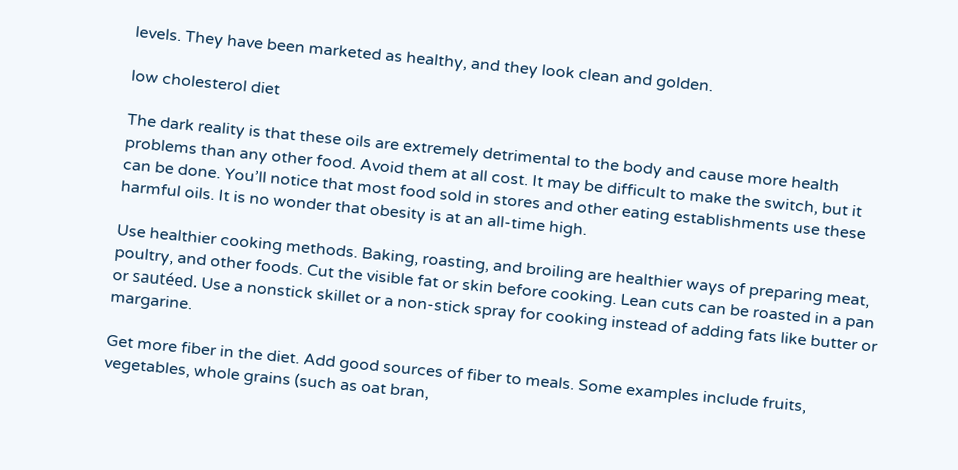levels. They have been marketed as healthy, and they look clean and golden.

low cholesterol diet

The dark reality is that these oils are extremely detrimental to the body and cause more health problems than any other food. Avoid them at all cost. It may be difficult to make the switch, but it can be done. You’ll notice that most food sold in stores and other eating establishments use these harmful oils. It is no wonder that obesity is at an all-time high.

Use healthier cooking methods. Baking, roasting, and broiling are healthier ways of preparing meat, poultry, and other foods. Cut the visible fat or skin before cooking. Lean cuts can be roasted in a pan or sautéed. Use a nonstick skillet or a non-stick spray for cooking instead of adding fats like butter or margarine.

Get more fiber in the diet. Add good sources of fiber to meals. Some examples include fruits, vegetables, whole grains (such as oat bran,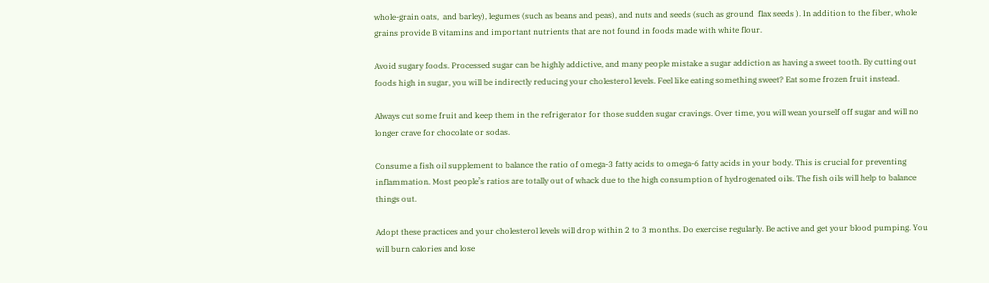whole-grain oats,  and barley), legumes (such as beans and peas), and nuts and seeds (such as ground  flax seeds ). In addition to the fiber, whole grains provide B vitamins and important nutrients that are not found in foods made with white flour.

Avoid sugary foods. Processed sugar can be highly addictive, and many people mistake a sugar addiction as having a sweet tooth. By cutting out foods high in sugar, you will be indirectly reducing your cholesterol levels. Feel like eating something sweet? Eat some frozen fruit instead.

Always cut some fruit and keep them in the refrigerator for those sudden sugar cravings. Over time, you will wean yourself off sugar and will no longer crave for chocolate or sodas.

Consume a fish oil supplement to balance the ratio of omega-3 fatty acids to omega-6 fatty acids in your body. This is crucial for preventing inflammation. Most people’s ratios are totally out of whack due to the high consumption of hydrogenated oils. The fish oils will help to balance things out.

Adopt these practices and your cholesterol levels will drop within 2 to 3 months. Do exercise regularly. Be active and get your blood pumping. You will burn calories and lose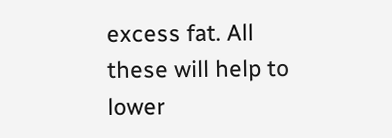excess fat. All these will help to lower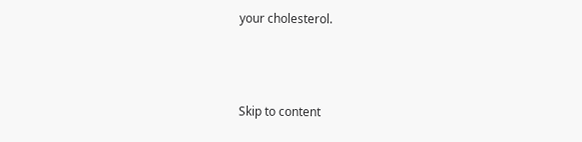your cholesterol.



Skip to content